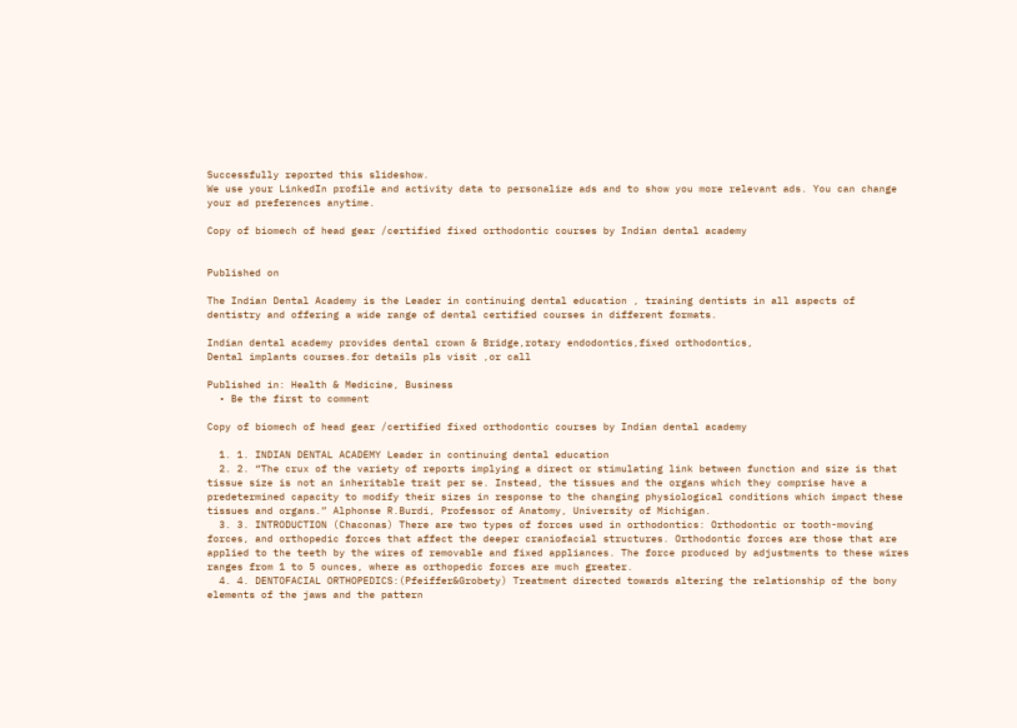Successfully reported this slideshow.
We use your LinkedIn profile and activity data to personalize ads and to show you more relevant ads. You can change your ad preferences anytime.

Copy of biomech of head gear /certified fixed orthodontic courses by Indian dental academy


Published on

The Indian Dental Academy is the Leader in continuing dental education , training dentists in all aspects of dentistry and offering a wide range of dental certified courses in different formats.

Indian dental academy provides dental crown & Bridge,rotary endodontics,fixed orthodontics,
Dental implants courses.for details pls visit ,or call

Published in: Health & Medicine, Business
  • Be the first to comment

Copy of biomech of head gear /certified fixed orthodontic courses by Indian dental academy

  1. 1. INDIAN DENTAL ACADEMY Leader in continuing dental education
  2. 2. “The crux of the variety of reports implying a direct or stimulating link between function and size is that tissue size is not an inheritable trait per se. Instead, the tissues and the organs which they comprise have a predetermined capacity to modify their sizes in response to the changing physiological conditions which impact these tissues and organs.” Alphonse R.Burdi, Professor of Anatomy, University of Michigan.
  3. 3. INTRODUCTION (Chaconas) There are two types of forces used in orthodontics: Orthodontic or tooth-moving forces, and orthopedic forces that affect the deeper craniofacial structures. Orthodontic forces are those that are applied to the teeth by the wires of removable and fixed appliances. The force produced by adjustments to these wires ranges from 1 to 5 ounces, where as orthopedic forces are much greater.
  4. 4. DENTOFACIAL ORTHOPEDICS:(Pfeiffer&Grobety) Treatment directed towards altering the relationship of the bony elements of the jaws and the pattern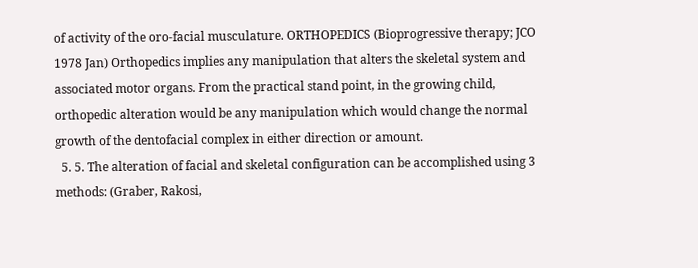of activity of the oro-facial musculature. ORTHOPEDICS (Bioprogressive therapy; JCO 1978 Jan) Orthopedics implies any manipulation that alters the skeletal system and associated motor organs. From the practical stand point, in the growing child, orthopedic alteration would be any manipulation which would change the normal growth of the dentofacial complex in either direction or amount.
  5. 5. The alteration of facial and skeletal configuration can be accomplished using 3 methods: (Graber, Rakosi,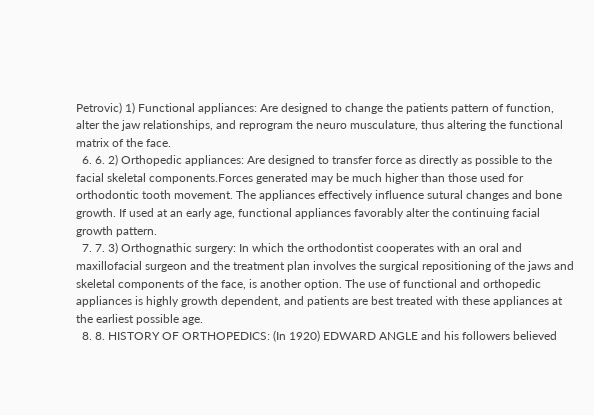Petrovic) 1) Functional appliances: Are designed to change the patients pattern of function, alter the jaw relationships, and reprogram the neuro musculature, thus altering the functional matrix of the face.
  6. 6. 2) Orthopedic appliances: Are designed to transfer force as directly as possible to the facial skeletal components.Forces generated may be much higher than those used for orthodontic tooth movement. The appliances effectively influence sutural changes and bone growth. If used at an early age, functional appliances favorably alter the continuing facial growth pattern.
  7. 7. 3) Orthognathic surgery: In which the orthodontist cooperates with an oral and maxillofacial surgeon and the treatment plan involves the surgical repositioning of the jaws and skeletal components of the face, is another option. The use of functional and orthopedic appliances is highly growth dependent, and patients are best treated with these appliances at the earliest possible age.
  8. 8. HISTORY OF ORTHOPEDICS: (In 1920) EDWARD ANGLE and his followers believed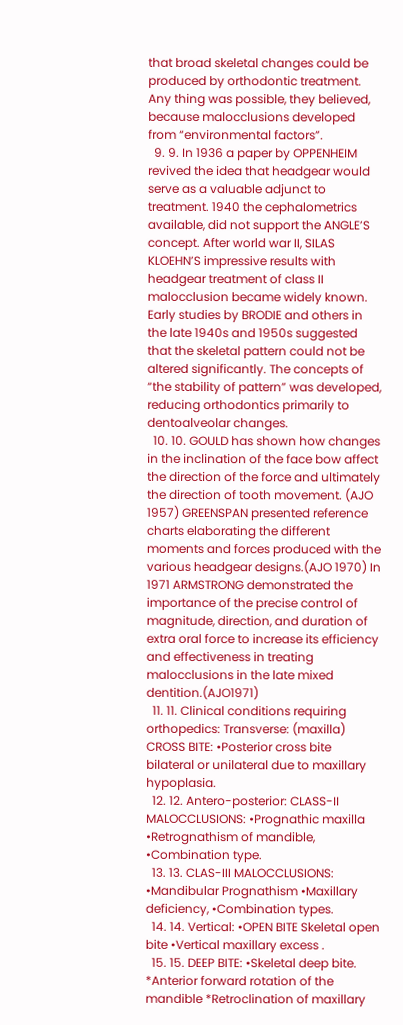that broad skeletal changes could be produced by orthodontic treatment. Any thing was possible, they believed, because malocclusions developed from “environmental factors”.
  9. 9. In 1936 a paper by OPPENHEIM revived the idea that headgear would serve as a valuable adjunct to treatment. 1940 the cephalometrics available, did not support the ANGLE’S concept. After world war II, SILAS KLOEHN’S impressive results with headgear treatment of class II malocclusion became widely known. Early studies by BRODIE and others in the late 1940s and 1950s suggested that the skeletal pattern could not be altered significantly. The concepts of “the stability of pattern” was developed, reducing orthodontics primarily to dentoalveolar changes.
  10. 10. GOULD has shown how changes in the inclination of the face bow affect the direction of the force and ultimately the direction of tooth movement. (AJO 1957) GREENSPAN presented reference charts elaborating the different moments and forces produced with the various headgear designs.(AJO 1970) In 1971 ARMSTRONG demonstrated the importance of the precise control of magnitude, direction, and duration of extra oral force to increase its efficiency and effectiveness in treating malocclusions in the late mixed dentition.(AJO1971)
  11. 11. Clinical conditions requiring orthopedics: Transverse: (maxilla) CROSS BITE: •Posterior cross bite bilateral or unilateral due to maxillary hypoplasia.
  12. 12. Antero-posterior: CLASS-II MALOCCLUSIONS: •Prognathic maxilla •Retrognathism of mandible, •Combination type.
  13. 13. CLAS-III MALOCCLUSIONS: •Mandibular Prognathism •Maxillary deficiency, •Combination types.
  14. 14. Vertical: •OPEN BITE Skeletal open bite •Vertical maxillary excess .
  15. 15. DEEP BITE: •Skeletal deep bite. *Anterior forward rotation of the mandible *Retroclination of maxillary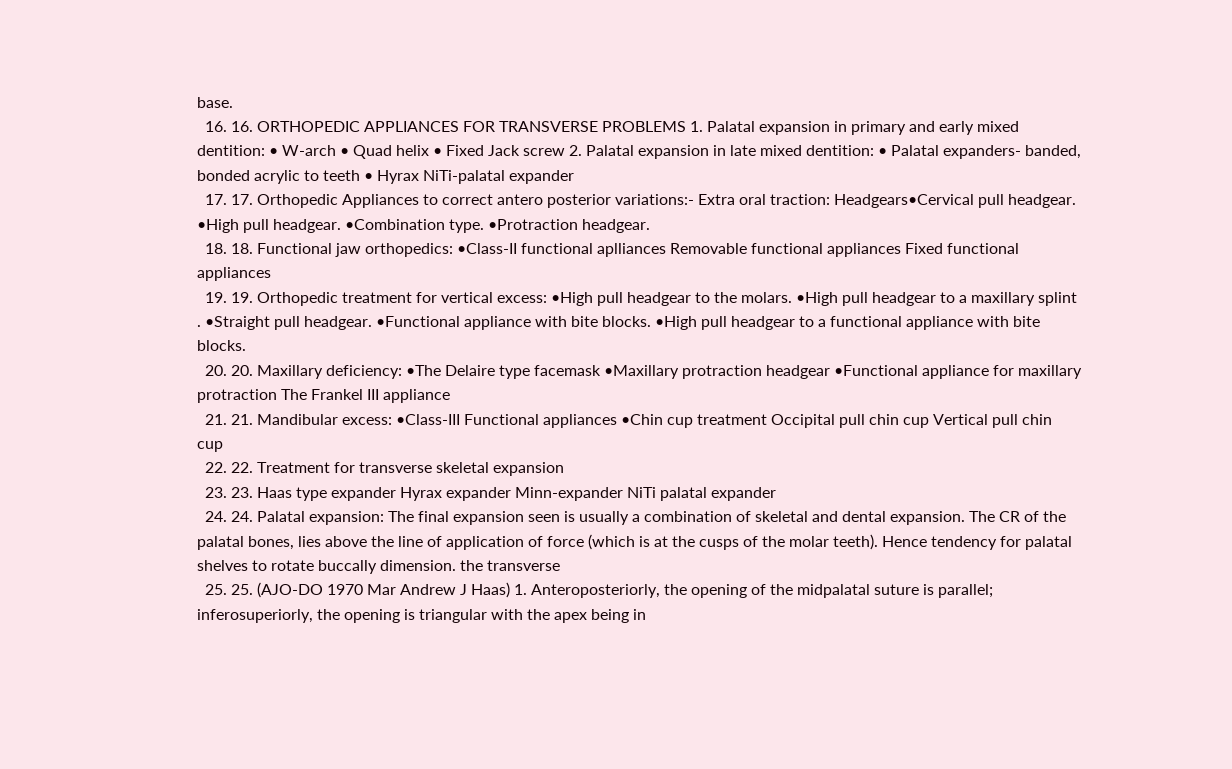base.
  16. 16. ORTHOPEDIC APPLIANCES FOR TRANSVERSE PROBLEMS 1. Palatal expansion in primary and early mixed dentition: • W-arch • Quad helix • Fixed Jack screw 2. Palatal expansion in late mixed dentition: • Palatal expanders- banded, bonded acrylic to teeth • Hyrax NiTi-palatal expander
  17. 17. Orthopedic Appliances to correct antero posterior variations:- Extra oral traction: Headgears•Cervical pull headgear. •High pull headgear. •Combination type. •Protraction headgear.
  18. 18. Functional jaw orthopedics: •Class-II functional aplliances Removable functional appliances Fixed functional appliances
  19. 19. Orthopedic treatment for vertical excess: •High pull headgear to the molars. •High pull headgear to a maxillary splint . •Straight pull headgear. •Functional appliance with bite blocks. •High pull headgear to a functional appliance with bite blocks.
  20. 20. Maxillary deficiency: •The Delaire type facemask •Maxillary protraction headgear •Functional appliance for maxillary protraction The Frankel III appliance
  21. 21. Mandibular excess: •Class-III Functional appliances •Chin cup treatment Occipital pull chin cup Vertical pull chin cup
  22. 22. Treatment for transverse skeletal expansion
  23. 23. Haas type expander Hyrax expander Minn-expander NiTi palatal expander
  24. 24. Palatal expansion: The final expansion seen is usually a combination of skeletal and dental expansion. The CR of the palatal bones, lies above the line of application of force (which is at the cusps of the molar teeth). Hence tendency for palatal shelves to rotate buccally dimension. the transverse
  25. 25. (AJO-DO 1970 Mar Andrew J Haas) 1. Anteroposteriorly, the opening of the midpalatal suture is parallel; inferosuperiorly, the opening is triangular with the apex being in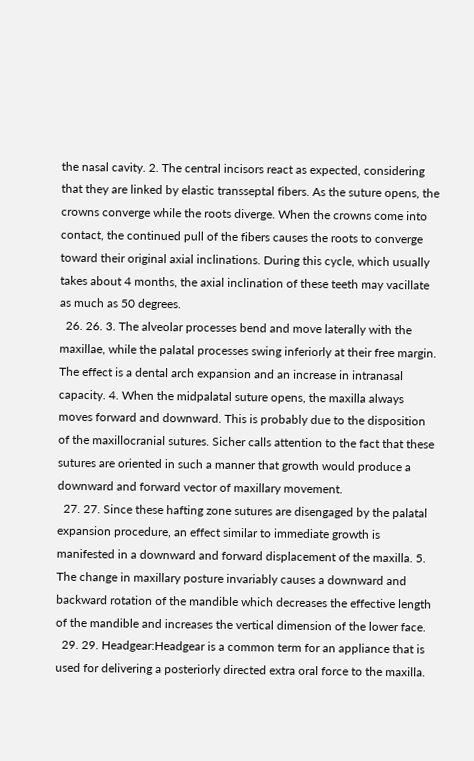the nasal cavity. 2. The central incisors react as expected, considering that they are linked by elastic transseptal fibers. As the suture opens, the crowns converge while the roots diverge. When the crowns come into contact, the continued pull of the fibers causes the roots to converge toward their original axial inclinations. During this cycle, which usually takes about 4 months, the axial inclination of these teeth may vacillate as much as 50 degrees.
  26. 26. 3. The alveolar processes bend and move laterally with the maxillae, while the palatal processes swing inferiorly at their free margin. The effect is a dental arch expansion and an increase in intranasal capacity. 4. When the midpalatal suture opens, the maxilla always moves forward and downward. This is probably due to the disposition of the maxillocranial sutures. Sicher calls attention to the fact that these sutures are oriented in such a manner that growth would produce a downward and forward vector of maxillary movement.
  27. 27. Since these hafting zone sutures are disengaged by the palatal expansion procedure, an effect similar to immediate growth is manifested in a downward and forward displacement of the maxilla. 5. The change in maxillary posture invariably causes a downward and backward rotation of the mandible which decreases the effective length of the mandible and increases the vertical dimension of the lower face.
  29. 29. Headgear:Headgear is a common term for an appliance that is used for delivering a posteriorly directed extra oral force to the maxilla.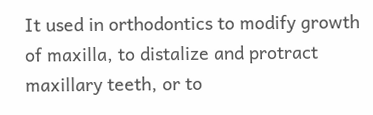It used in orthodontics to modify growth of maxilla, to distalize and protract maxillary teeth, or to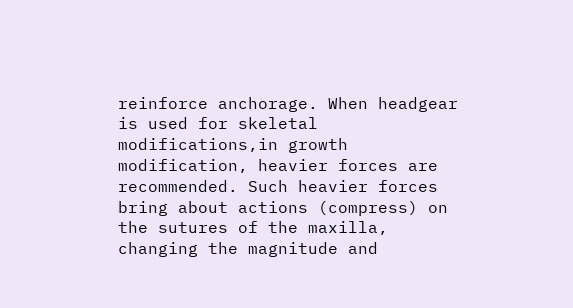reinforce anchorage. When headgear is used for skeletal modifications,in growth modification, heavier forces are recommended. Such heavier forces bring about actions (compress) on the sutures of the maxilla, changing the magnitude and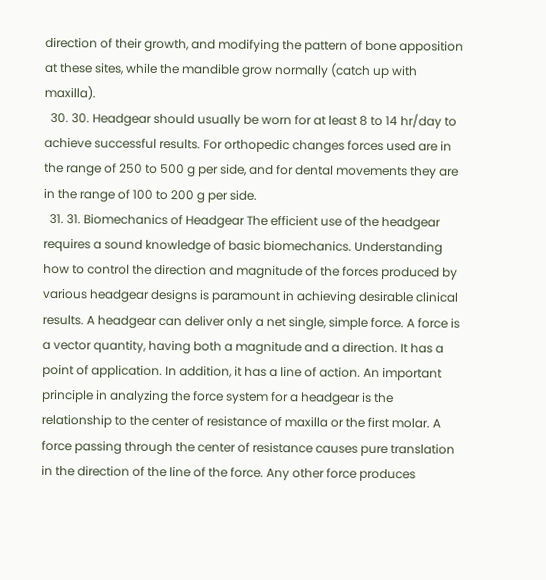direction of their growth, and modifying the pattern of bone apposition at these sites, while the mandible grow normally (catch up with maxilla).
  30. 30. Headgear should usually be worn for at least 8 to 14 hr/day to achieve successful results. For orthopedic changes forces used are in the range of 250 to 500 g per side, and for dental movements they are in the range of 100 to 200 g per side.
  31. 31. Biomechanics of Headgear The efficient use of the headgear requires a sound knowledge of basic biomechanics. Understanding how to control the direction and magnitude of the forces produced by various headgear designs is paramount in achieving desirable clinical results. A headgear can deliver only a net single, simple force. A force is a vector quantity, having both a magnitude and a direction. It has a point of application. In addition, it has a line of action. An important principle in analyzing the force system for a headgear is the relationship to the center of resistance of maxilla or the first molar. A force passing through the center of resistance causes pure translation in the direction of the line of the force. Any other force produces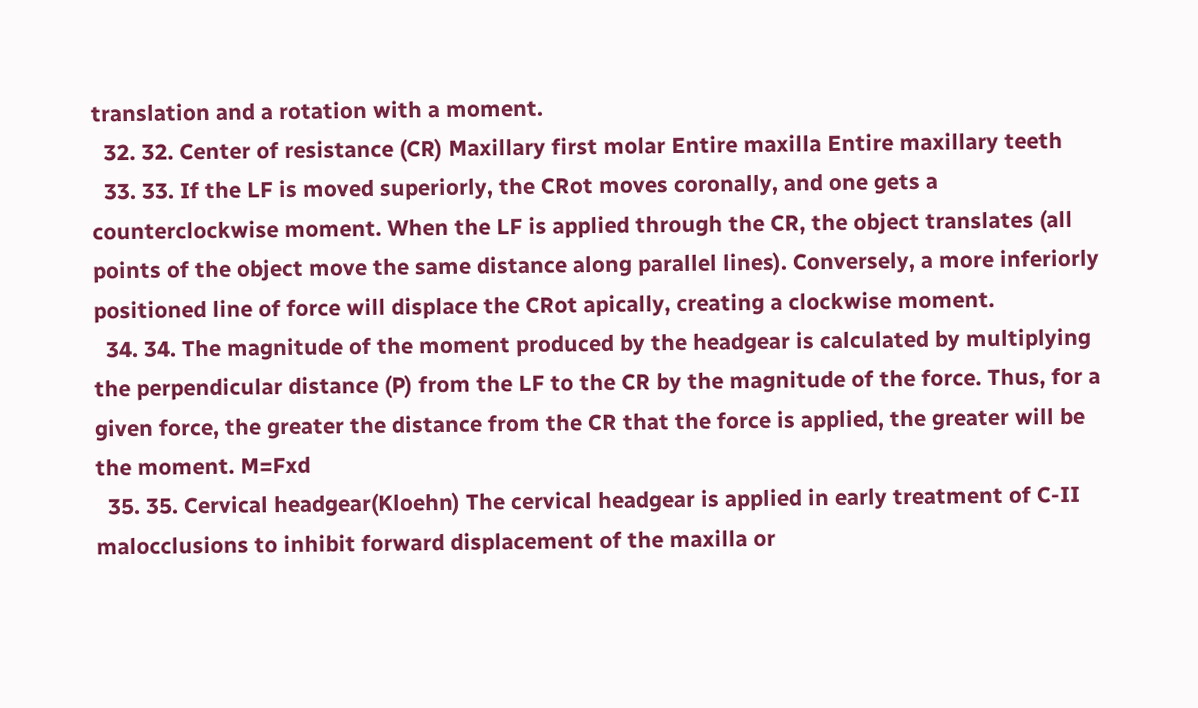translation and a rotation with a moment.
  32. 32. Center of resistance (CR) Maxillary first molar Entire maxilla Entire maxillary teeth
  33. 33. If the LF is moved superiorly, the CRot moves coronally, and one gets a counterclockwise moment. When the LF is applied through the CR, the object translates (all points of the object move the same distance along parallel lines). Conversely, a more inferiorly positioned line of force will displace the CRot apically, creating a clockwise moment.
  34. 34. The magnitude of the moment produced by the headgear is calculated by multiplying the perpendicular distance (P) from the LF to the CR by the magnitude of the force. Thus, for a given force, the greater the distance from the CR that the force is applied, the greater will be the moment. M=Fxd
  35. 35. Cervical headgear(Kloehn) The cervical headgear is applied in early treatment of C-II malocclusions to inhibit forward displacement of the maxilla or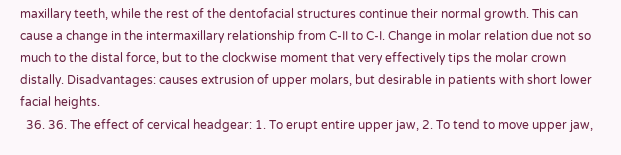maxillary teeth, while the rest of the dentofacial structures continue their normal growth. This can cause a change in the intermaxillary relationship from C-II to C-I. Change in molar relation due not so much to the distal force, but to the clockwise moment that very effectively tips the molar crown distally. Disadvantages: causes extrusion of upper molars, but desirable in patients with short lower facial heights.
  36. 36. The effect of cervical headgear: 1. To erupt entire upper jaw, 2. To tend to move upper jaw,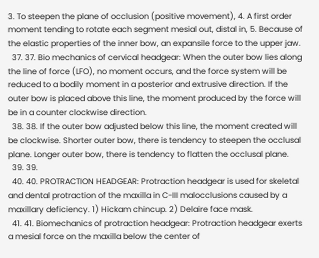3. To steepen the plane of occlusion (positive movement), 4. A first order moment tending to rotate each segment mesial out, distal in, 5. Because of the elastic properties of the inner bow, an expansile force to the upper jaw.
  37. 37. Bio mechanics of cervical headgear: When the outer bow lies along the line of force (LFO), no moment occurs, and the force system will be reduced to a bodily moment in a posterior and extrusive direction. If the outer bow is placed above this line, the moment produced by the force will be in a counter clockwise direction.
  38. 38. If the outer bow adjusted below this line, the moment created will be clockwise. Shorter outer bow, there is tendency to steepen the occlusal plane. Longer outer bow, there is tendency to flatten the occlusal plane.
  39. 39.
  40. 40. PROTRACTION HEADGEAR: Protraction headgear is used for skeletal and dental protraction of the maxilla in C-III malocclusions caused by a maxillary deficiency. 1) Hickam chincup. 2) Delaire face mask.
  41. 41. Biomechanics of protraction headgear: Protraction headgear exerts a mesial force on the maxilla below the center of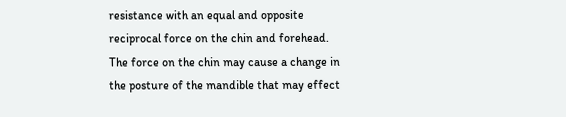resistance with an equal and opposite reciprocal force on the chin and forehead. The force on the chin may cause a change in the posture of the mandible that may effect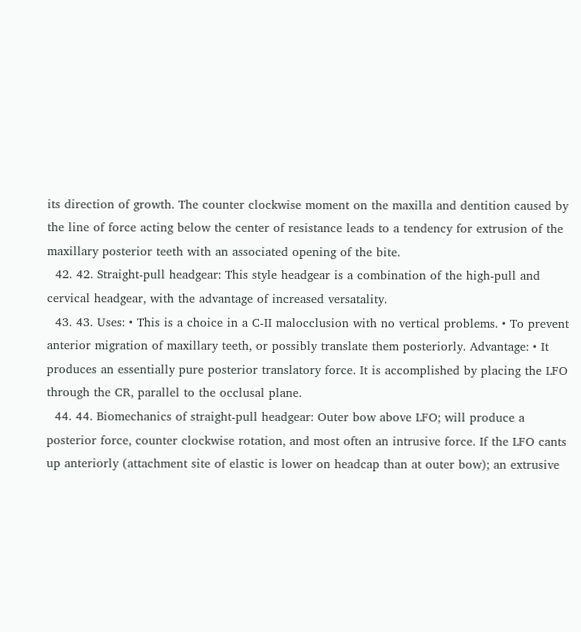its direction of growth. The counter clockwise moment on the maxilla and dentition caused by the line of force acting below the center of resistance leads to a tendency for extrusion of the maxillary posterior teeth with an associated opening of the bite.
  42. 42. Straight-pull headgear: This style headgear is a combination of the high-pull and cervical headgear, with the advantage of increased versatality.
  43. 43. Uses: • This is a choice in a C-II malocclusion with no vertical problems. • To prevent anterior migration of maxillary teeth, or possibly translate them posteriorly. Advantage: • It produces an essentially pure posterior translatory force. It is accomplished by placing the LFO through the CR, parallel to the occlusal plane.
  44. 44. Biomechanics of straight-pull headgear: Outer bow above LFO; will produce a posterior force, counter clockwise rotation, and most often an intrusive force. If the LFO cants up anteriorly (attachment site of elastic is lower on headcap than at outer bow); an extrusive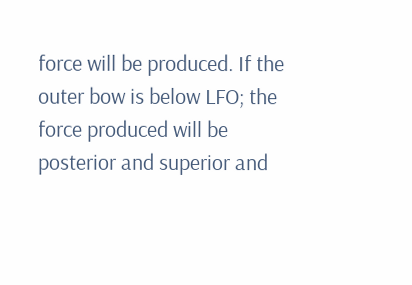force will be produced. If the outer bow is below LFO; the force produced will be posterior and superior and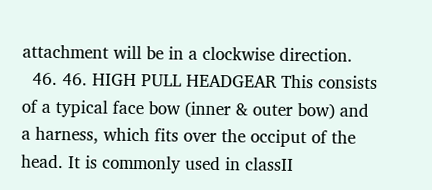attachment will be in a clockwise direction.
  46. 46. HIGH PULL HEADGEAR This consists of a typical face bow (inner & outer bow) and a harness, which fits over the occiput of the head. It is commonly used in classII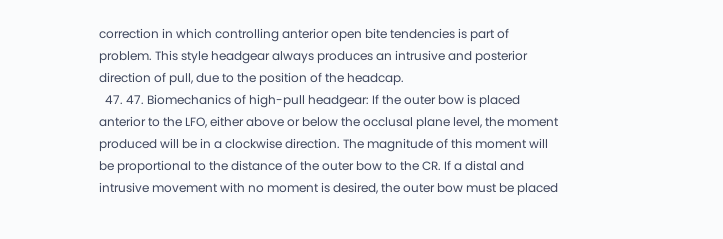correction in which controlling anterior open bite tendencies is part of problem. This style headgear always produces an intrusive and posterior direction of pull, due to the position of the headcap.
  47. 47. Biomechanics of high-pull headgear: If the outer bow is placed anterior to the LFO, either above or below the occlusal plane level, the moment produced will be in a clockwise direction. The magnitude of this moment will be proportional to the distance of the outer bow to the CR. If a distal and intrusive movement with no moment is desired, the outer bow must be placed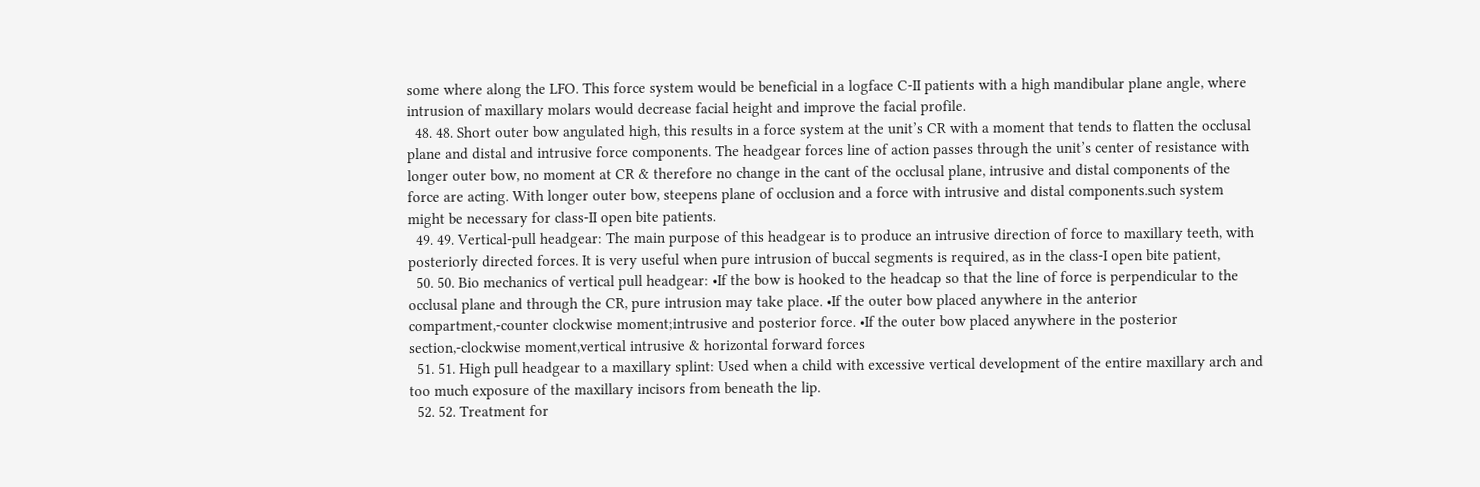some where along the LFO. This force system would be beneficial in a logface C-II patients with a high mandibular plane angle, where intrusion of maxillary molars would decrease facial height and improve the facial profile.
  48. 48. Short outer bow angulated high, this results in a force system at the unit’s CR with a moment that tends to flatten the occlusal plane and distal and intrusive force components. The headgear forces line of action passes through the unit’s center of resistance with longer outer bow, no moment at CR & therefore no change in the cant of the occlusal plane, intrusive and distal components of the force are acting. With longer outer bow, steepens plane of occlusion and a force with intrusive and distal components.such system might be necessary for class-II open bite patients.
  49. 49. Vertical-pull headgear: The main purpose of this headgear is to produce an intrusive direction of force to maxillary teeth, with posteriorly directed forces. It is very useful when pure intrusion of buccal segments is required, as in the class-I open bite patient,
  50. 50. Bio mechanics of vertical pull headgear: •If the bow is hooked to the headcap so that the line of force is perpendicular to the occlusal plane and through the CR, pure intrusion may take place. •If the outer bow placed anywhere in the anterior compartment,-counter clockwise moment;intrusive and posterior force. •If the outer bow placed anywhere in the posterior section,-clockwise moment,vertical intrusive & horizontal forward forces
  51. 51. High pull headgear to a maxillary splint: Used when a child with excessive vertical development of the entire maxillary arch and too much exposure of the maxillary incisors from beneath the lip.
  52. 52. Treatment for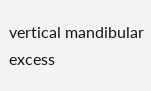vertical mandibular excess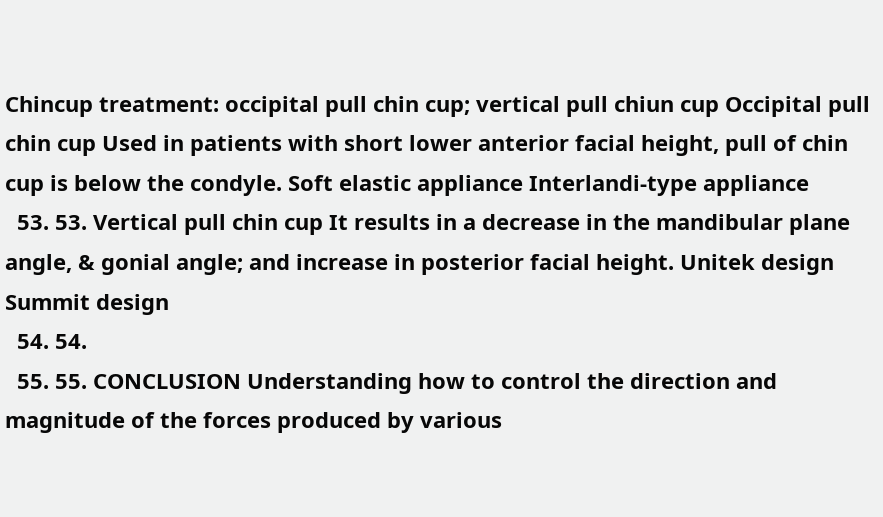Chincup treatment: occipital pull chin cup; vertical pull chiun cup Occipital pull chin cup Used in patients with short lower anterior facial height, pull of chin cup is below the condyle. Soft elastic appliance Interlandi-type appliance
  53. 53. Vertical pull chin cup It results in a decrease in the mandibular plane angle, & gonial angle; and increase in posterior facial height. Unitek design Summit design
  54. 54.
  55. 55. CONCLUSION Understanding how to control the direction and magnitude of the forces produced by various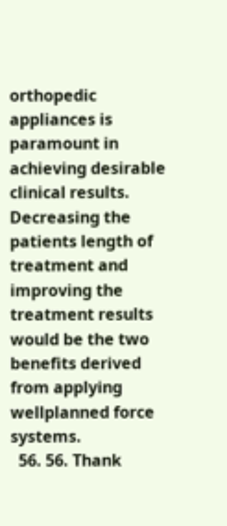orthopedic appliances is paramount in achieving desirable clinical results. Decreasing the patients length of treatment and improving the treatment results would be the two benefits derived from applying wellplanned force systems.
  56. 56. Thank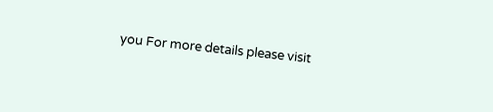you For more details please visit